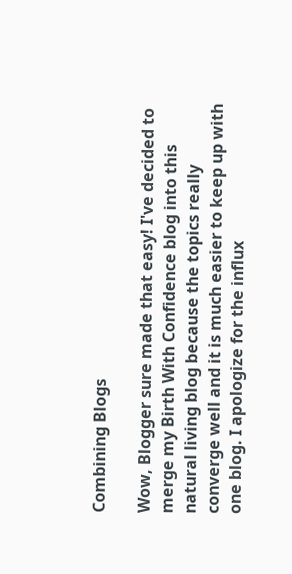Combining Blogs

Wow, Blogger sure made that easy! I've decided to merge my Birth With Confidence blog into this natural living blog because the topics really converge well and it is much easier to keep up with one blog. I apologize for the influx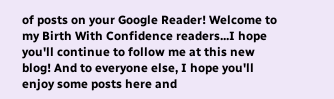of posts on your Google Reader! Welcome to my Birth With Confidence readers...I hope you'll continue to follow me at this new blog! And to everyone else, I hope you'll enjoy some posts here and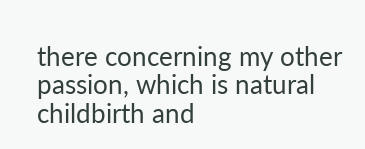there concerning my other passion, which is natural childbirth and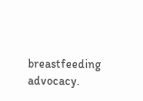breastfeeding advocacy.